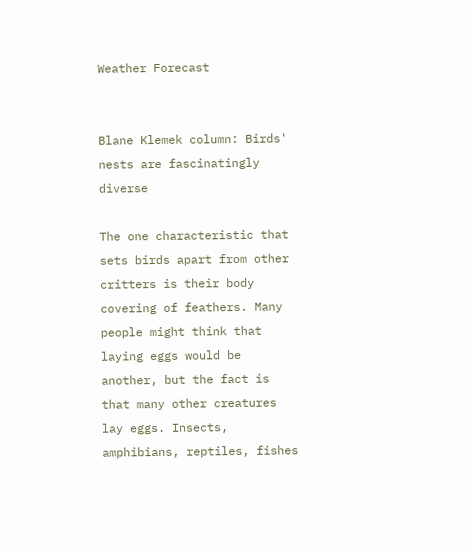Weather Forecast


Blane Klemek column: Birds' nests are fascinatingly diverse

The one characteristic that sets birds apart from other critters is their body covering of feathers. Many people might think that laying eggs would be another, but the fact is that many other creatures lay eggs. Insects, amphibians, reptiles, fishes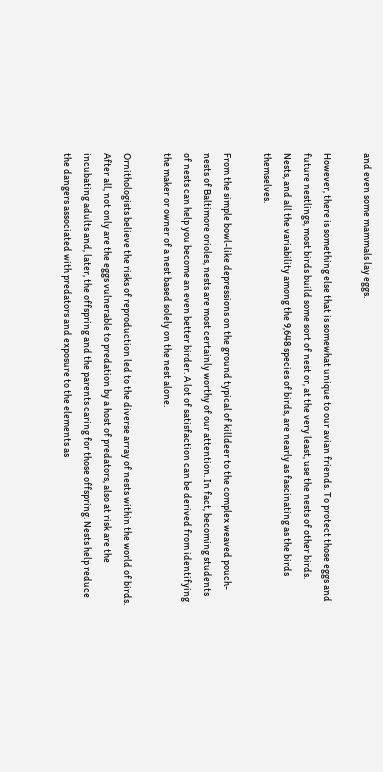and even some mammals lay eggs.

However, there is something else that is somewhat unique to our avian friends. To protect those eggs and future nestlings, most birds build some sort of nest or, at the very least, use the nests of other birds. Nests, and all the variability among the 9,648 species of birds, are nearly as fascinating as the birds themselves.

From the simple bowl-like depressions on the ground typical of killdeer to the complex weaved pouch-nests of Baltimore orioles, nests are most certainly worthy of our attention. In fact, becoming students of nests can help you become an even better birder. A lot of satisfaction can be derived from identifying the maker or owner of a nest based solely on the nest alone.

Ornithologists believe the risks of reproduction led to the diverse array of nests within the world of birds. After all, not only are the eggs vulnerable to predation by a host of predators, also at risk are the incubating adults and, later, the offspring and the parents caring for those offspring. Nests help reduce the dangers associated with predators and exposure to the elements as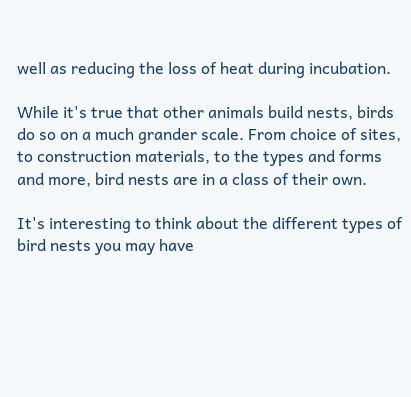well as reducing the loss of heat during incubation.

While it's true that other animals build nests, birds do so on a much grander scale. From choice of sites, to construction materials, to the types and forms and more, bird nests are in a class of their own.

It's interesting to think about the different types of bird nests you may have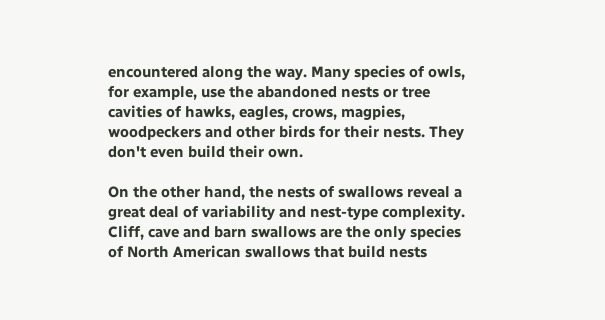encountered along the way. Many species of owls, for example, use the abandoned nests or tree cavities of hawks, eagles, crows, magpies, woodpeckers and other birds for their nests. They don't even build their own.

On the other hand, the nests of swallows reveal a great deal of variability and nest-type complexity. Cliff, cave and barn swallows are the only species of North American swallows that build nests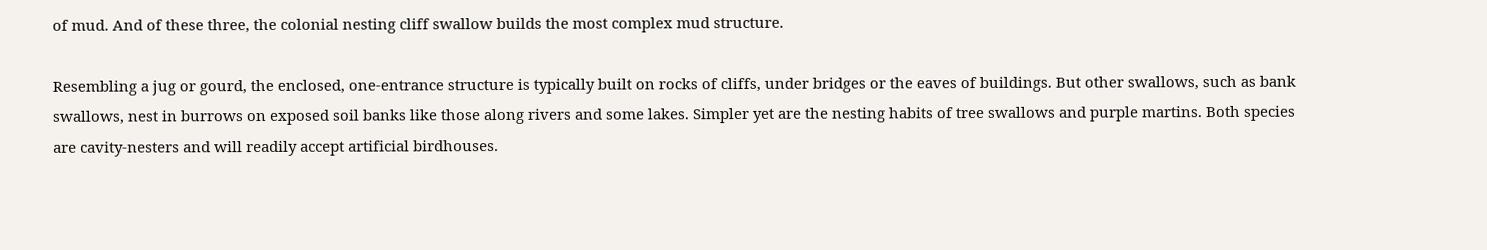of mud. And of these three, the colonial nesting cliff swallow builds the most complex mud structure.

Resembling a jug or gourd, the enclosed, one-entrance structure is typically built on rocks of cliffs, under bridges or the eaves of buildings. But other swallows, such as bank swallows, nest in burrows on exposed soil banks like those along rivers and some lakes. Simpler yet are the nesting habits of tree swallows and purple martins. Both species are cavity-nesters and will readily accept artificial birdhouses.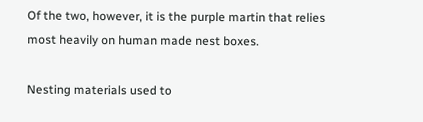Of the two, however, it is the purple martin that relies most heavily on human made nest boxes.

Nesting materials used to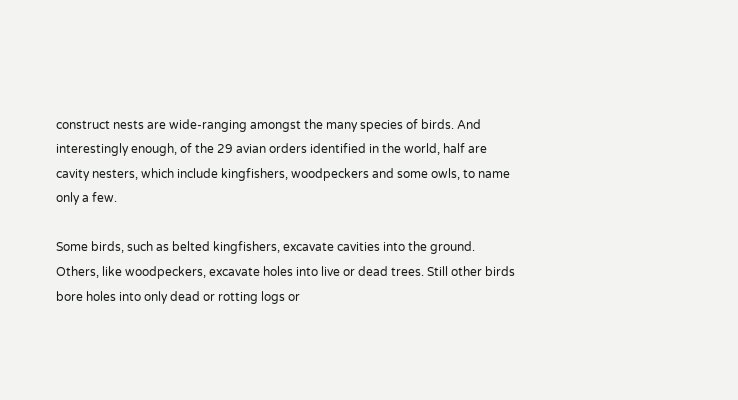construct nests are wide-ranging amongst the many species of birds. And interestingly enough, of the 29 avian orders identified in the world, half are cavity nesters, which include kingfishers, woodpeckers and some owls, to name only a few.

Some birds, such as belted kingfishers, excavate cavities into the ground. Others, like woodpeckers, excavate holes into live or dead trees. Still other birds bore holes into only dead or rotting logs or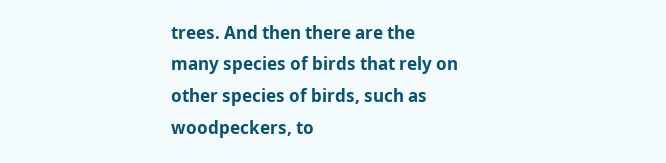trees. And then there are the many species of birds that rely on other species of birds, such as woodpeckers, to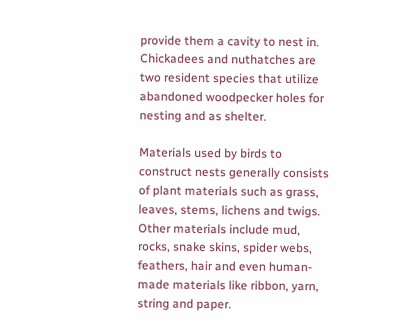provide them a cavity to nest in. Chickadees and nuthatches are two resident species that utilize abandoned woodpecker holes for nesting and as shelter.

Materials used by birds to construct nests generally consists of plant materials such as grass, leaves, stems, lichens and twigs. Other materials include mud, rocks, snake skins, spider webs, feathers, hair and even human-made materials like ribbon, yarn, string and paper.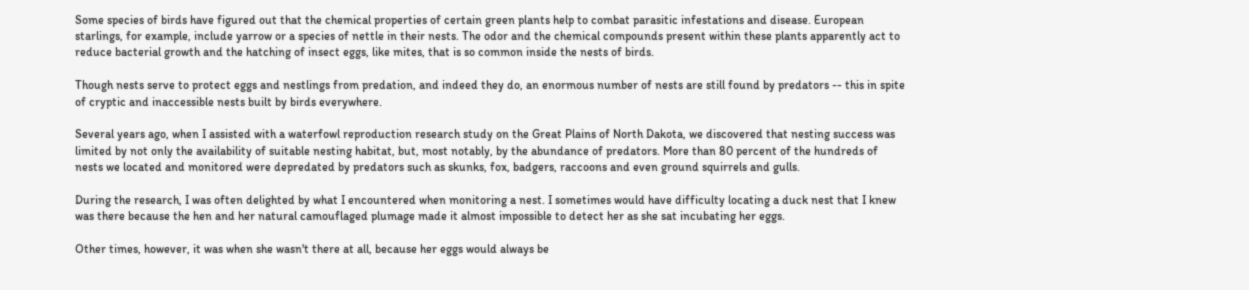Some species of birds have figured out that the chemical properties of certain green plants help to combat parasitic infestations and disease. European starlings, for example, include yarrow or a species of nettle in their nests. The odor and the chemical compounds present within these plants apparently act to reduce bacterial growth and the hatching of insect eggs, like mites, that is so common inside the nests of birds.

Though nests serve to protect eggs and nestlings from predation, and indeed they do, an enormous number of nests are still found by predators -- this in spite of cryptic and inaccessible nests built by birds everywhere.

Several years ago, when I assisted with a waterfowl reproduction research study on the Great Plains of North Dakota, we discovered that nesting success was limited by not only the availability of suitable nesting habitat, but, most notably, by the abundance of predators. More than 80 percent of the hundreds of nests we located and monitored were depredated by predators such as skunks, fox, badgers, raccoons and even ground squirrels and gulls.

During the research, I was often delighted by what I encountered when monitoring a nest. I sometimes would have difficulty locating a duck nest that I knew was there because the hen and her natural camouflaged plumage made it almost impossible to detect her as she sat incubating her eggs.

Other times, however, it was when she wasn't there at all, because her eggs would always be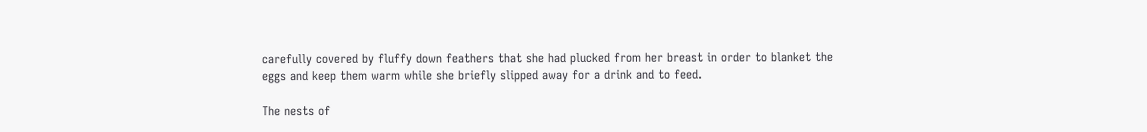carefully covered by fluffy down feathers that she had plucked from her breast in order to blanket the eggs and keep them warm while she briefly slipped away for a drink and to feed.

The nests of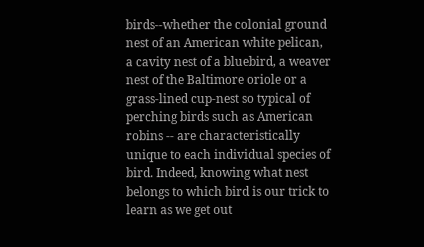birds--whether the colonial ground nest of an American white pelican, a cavity nest of a bluebird, a weaver nest of the Baltimore oriole or a grass-lined cup-nest so typical of perching birds such as American robins -- are characteristically unique to each individual species of bird. Indeed, knowing what nest belongs to which bird is our trick to learn as we get out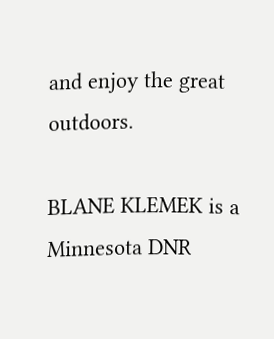and enjoy the great outdoors.

BLANE KLEMEK is a Minnesota DNR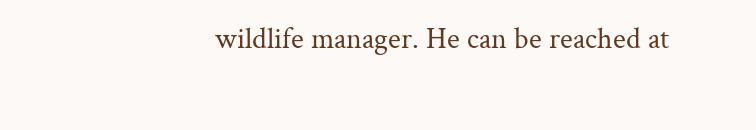wildlife manager. He can be reached at